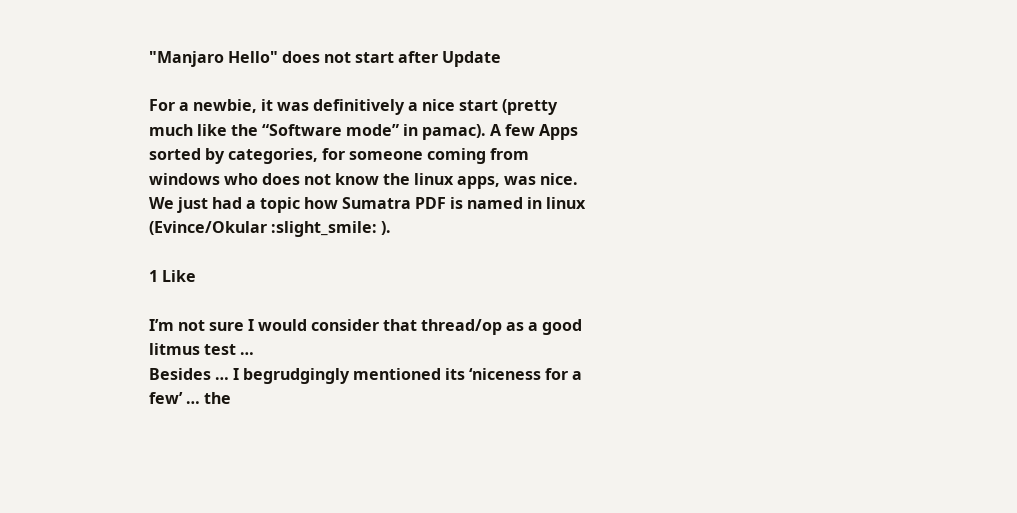"Manjaro Hello" does not start after Update

For a newbie, it was definitively a nice start (pretty much like the “Software mode” in pamac). A few Apps sorted by categories, for someone coming from windows who does not know the linux apps, was nice. We just had a topic how Sumatra PDF is named in linux (Evince/Okular :slight_smile: ).

1 Like

I’m not sure I would consider that thread/op as a good litmus test …
Besides … I begrudgingly mentioned its ‘niceness for a few’ … the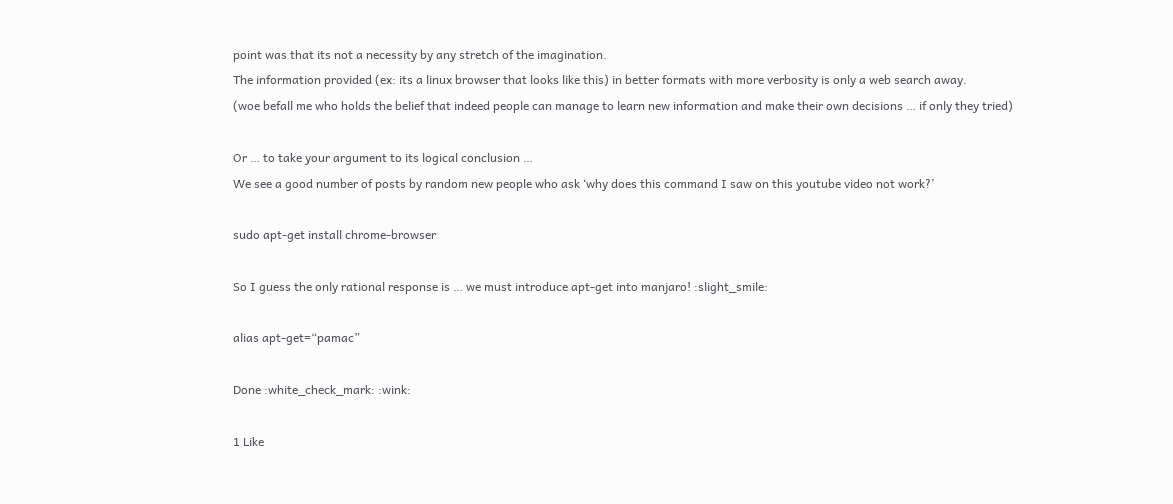point was that its not a necessity by any stretch of the imagination.
The information provided (ex: its a linux browser that looks like this) in better formats with more verbosity is only a web search away.
(woe befall me who holds the belief that indeed people can manage to learn new information and make their own decisions … if only they tried)

Or … to take your argument to its logical conclusion …
We see a good number of posts by random new people who ask ‘why does this command I saw on this youtube video not work?’

sudo apt-get install chrome-browser

So I guess the only rational response is … we must introduce apt-get into manjaro! :slight_smile:

alias apt-get=“pamac”

Done :white_check_mark: :wink:

1 Like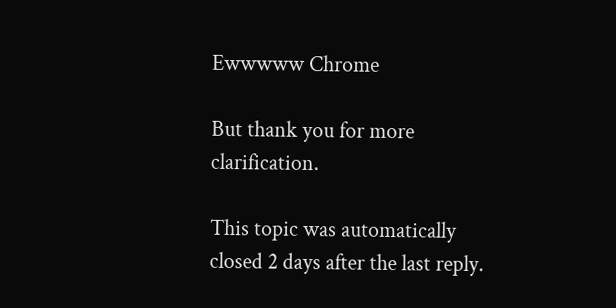Ewwwww Chrome

But thank you for more clarification.

This topic was automatically closed 2 days after the last reply.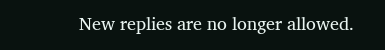New replies are no longer allowed.